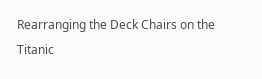Rearranging the Deck Chairs on the Titanic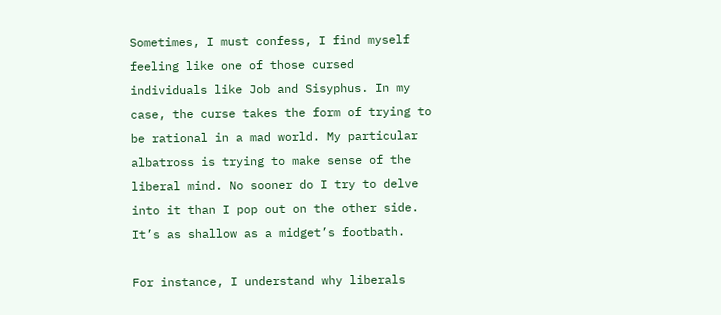Sometimes, I must confess, I find myself feeling like one of those cursed individuals like Job and Sisyphus. In my case, the curse takes the form of trying to be rational in a mad world. My particular albatross is trying to make sense of the liberal mind. No sooner do I try to delve into it than I pop out on the other side. It’s as shallow as a midget’s footbath.

For instance, I understand why liberals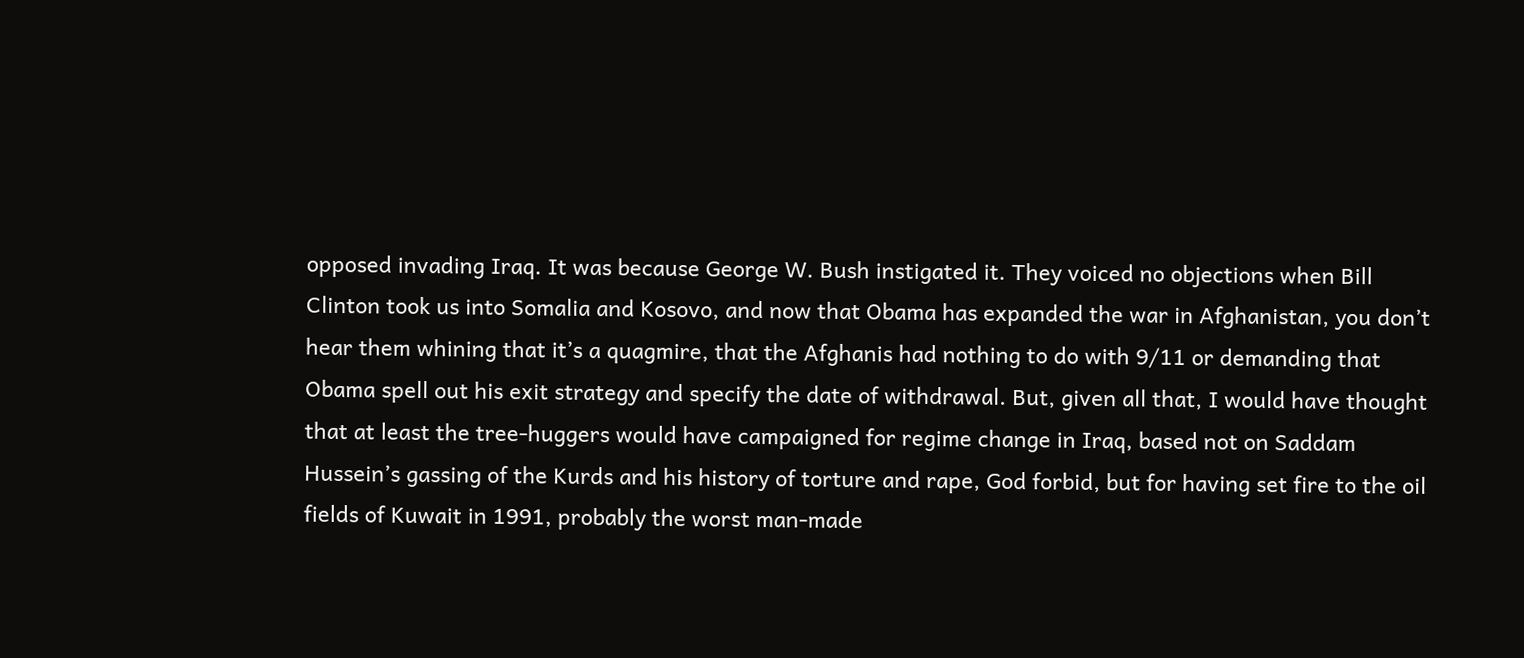opposed invading Iraq. It was because George W. Bush instigated it. They voiced no objections when Bill Clinton took us into Somalia and Kosovo, and now that Obama has expanded the war in Afghanistan, you don’t hear them whining that it’s a quagmire, that the Afghanis had nothing to do with 9/11 or demanding that Obama spell out his exit strategy and specify the date of withdrawal. But, given all that, I would have thought that at least the tree-huggers would have campaigned for regime change in Iraq, based not on Saddam Hussein’s gassing of the Kurds and his history of torture and rape, God forbid, but for having set fire to the oil fields of Kuwait in 1991, probably the worst man-made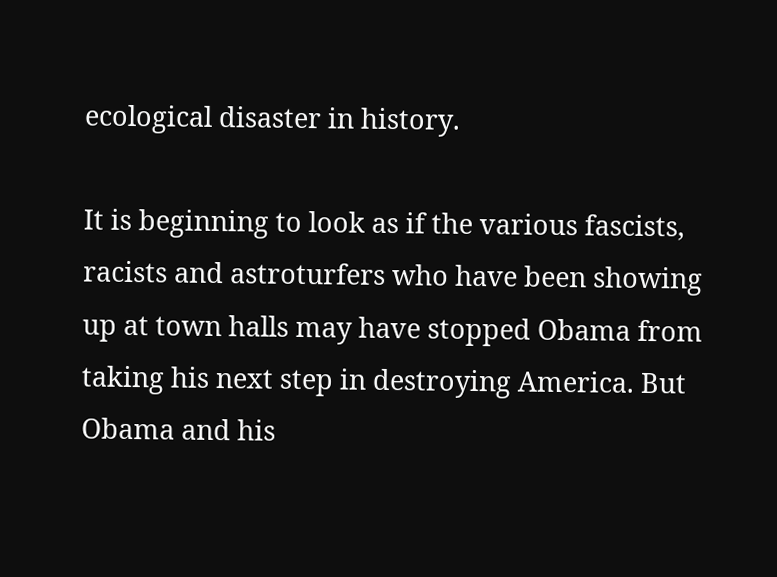ecological disaster in history.

It is beginning to look as if the various fascists, racists and astroturfers who have been showing up at town halls may have stopped Obama from taking his next step in destroying America. But Obama and his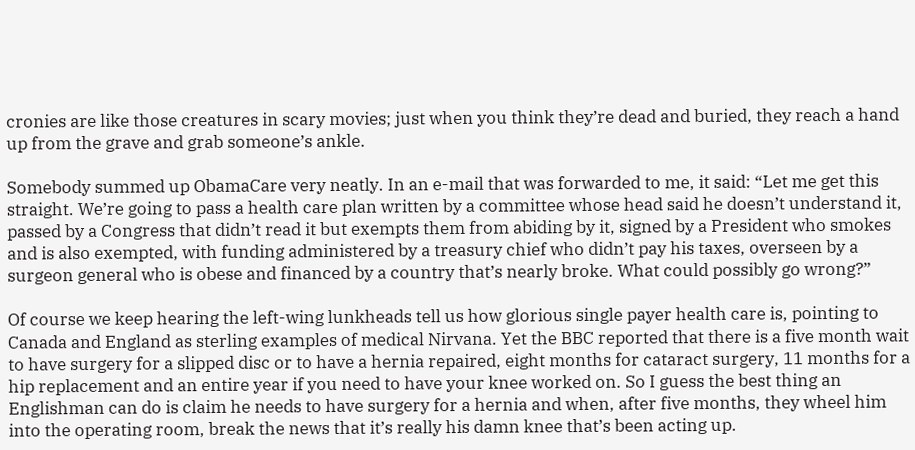cronies are like those creatures in scary movies; just when you think they’re dead and buried, they reach a hand up from the grave and grab someone’s ankle.

Somebody summed up ObamaCare very neatly. In an e-mail that was forwarded to me, it said: “Let me get this straight. We’re going to pass a health care plan written by a committee whose head said he doesn’t understand it, passed by a Congress that didn’t read it but exempts them from abiding by it, signed by a President who smokes and is also exempted, with funding administered by a treasury chief who didn’t pay his taxes, overseen by a surgeon general who is obese and financed by a country that’s nearly broke. What could possibly go wrong?”

Of course we keep hearing the left-wing lunkheads tell us how glorious single payer health care is, pointing to Canada and England as sterling examples of medical Nirvana. Yet the BBC reported that there is a five month wait to have surgery for a slipped disc or to have a hernia repaired, eight months for cataract surgery, 11 months for a hip replacement and an entire year if you need to have your knee worked on. So I guess the best thing an Englishman can do is claim he needs to have surgery for a hernia and when, after five months, they wheel him into the operating room, break the news that it’s really his damn knee that’s been acting up.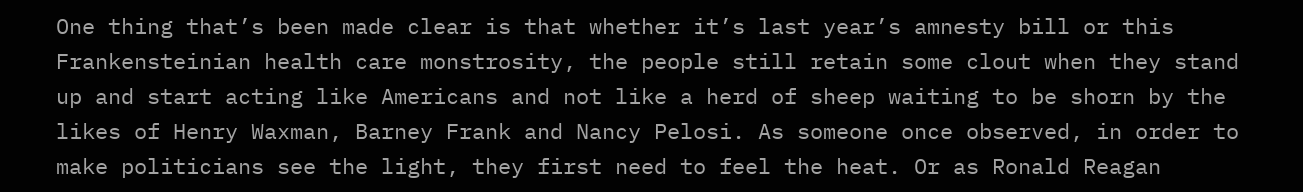One thing that’s been made clear is that whether it’s last year’s amnesty bill or this Frankensteinian health care monstrosity, the people still retain some clout when they stand up and start acting like Americans and not like a herd of sheep waiting to be shorn by the likes of Henry Waxman, Barney Frank and Nancy Pelosi. As someone once observed, in order to make politicians see the light, they first need to feel the heat. Or as Ronald Reagan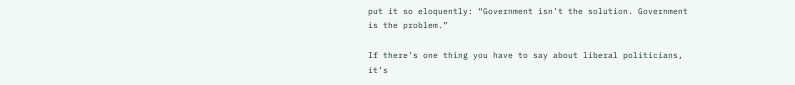put it so eloquently: “Government isn’t the solution. Government is the problem.”

If there’s one thing you have to say about liberal politicians, it’s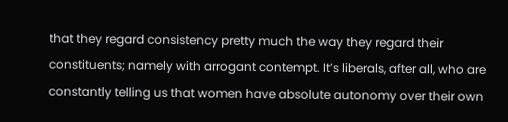that they regard consistency pretty much the way they regard their constituents; namely with arrogant contempt. It’s liberals, after all, who are constantly telling us that women have absolute autonomy over their own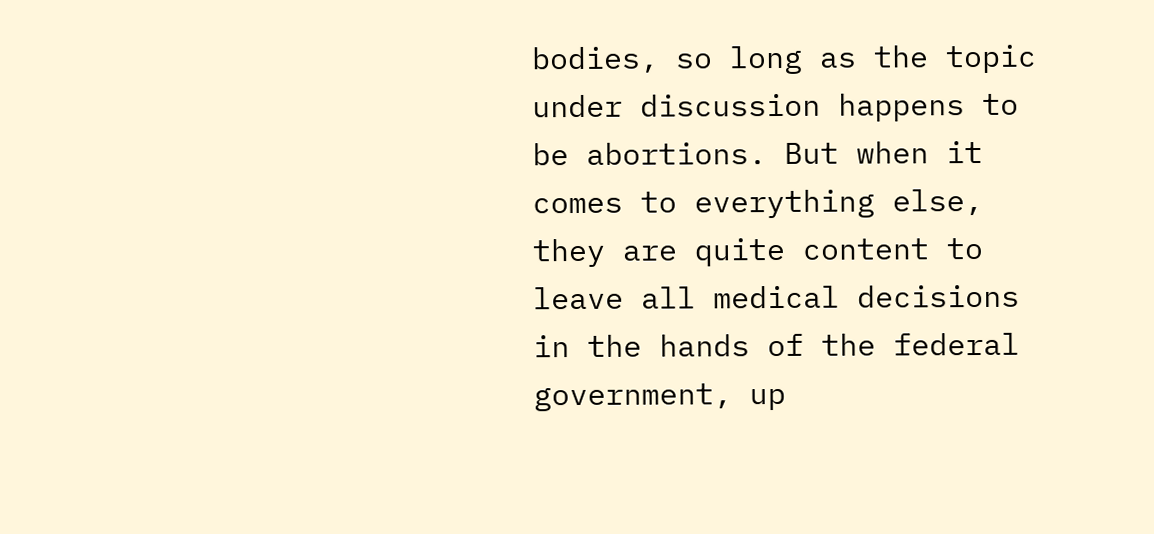bodies, so long as the topic under discussion happens to be abortions. But when it comes to everything else, they are quite content to leave all medical decisions in the hands of the federal government, up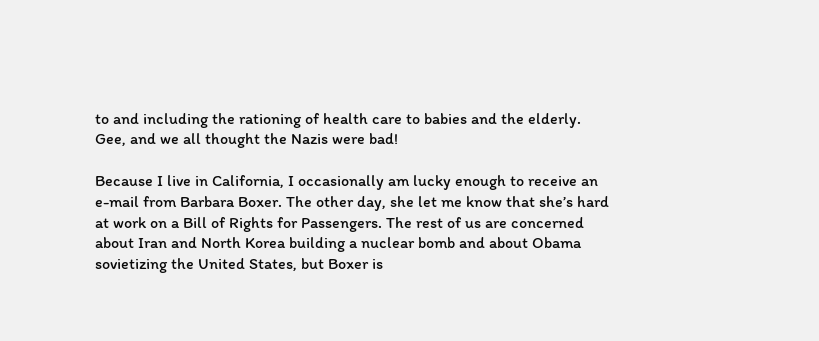to and including the rationing of health care to babies and the elderly. Gee, and we all thought the Nazis were bad!

Because I live in California, I occasionally am lucky enough to receive an e-mail from Barbara Boxer. The other day, she let me know that she’s hard at work on a Bill of Rights for Passengers. The rest of us are concerned about Iran and North Korea building a nuclear bomb and about Obama sovietizing the United States, but Boxer is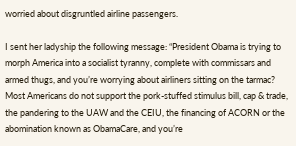worried about disgruntled airline passengers.

I sent her ladyship the following message: “President Obama is trying to morph America into a socialist tyranny, complete with commissars and armed thugs, and you’re worrying about airliners sitting on the tarmac? Most Americans do not support the pork-stuffed stimulus bill, cap & trade, the pandering to the UAW and the CEIU, the financing of ACORN or the abomination known as ObamaCare, and you’re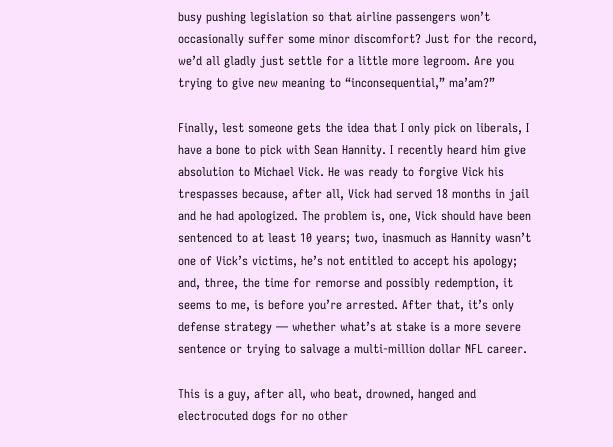busy pushing legislation so that airline passengers won’t occasionally suffer some minor discomfort? Just for the record, we’d all gladly just settle for a little more legroom. Are you trying to give new meaning to “inconsequential,” ma’am?”

Finally, lest someone gets the idea that I only pick on liberals, I have a bone to pick with Sean Hannity. I recently heard him give absolution to Michael Vick. He was ready to forgive Vick his trespasses because, after all, Vick had served 18 months in jail and he had apologized. The problem is, one, Vick should have been sentenced to at least 10 years; two, inasmuch as Hannity wasn’t one of Vick’s victims, he’s not entitled to accept his apology; and, three, the time for remorse and possibly redemption, it seems to me, is before you’re arrested. After that, it’s only defense strategy — whether what’s at stake is a more severe sentence or trying to salvage a multi-million dollar NFL career.

This is a guy, after all, who beat, drowned, hanged and electrocuted dogs for no other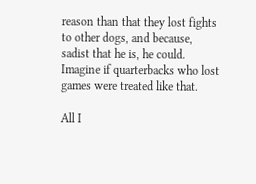reason than that they lost fights to other dogs, and because, sadist that he is, he could. Imagine if quarterbacks who lost games were treated like that.

All I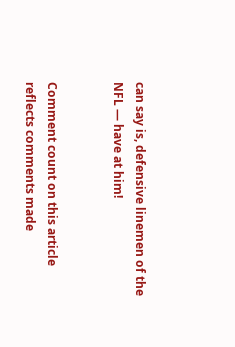can say is, defensive linemen of the NFL — have at him!


Comment count on this article reflects comments made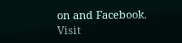on and Facebook. Visit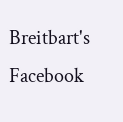Breitbart's Facebook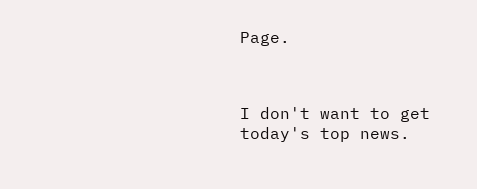Page.



I don't want to get today's top news.